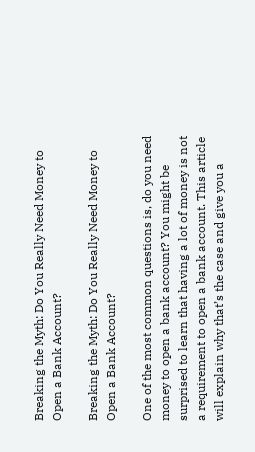Breaking the Myth: Do You Really Need Money to Open a Bank Account?

Breaking the Myth: Do You Really Need Money to Open a Bank Account?

One of the most common questions is, do you need money to open a bank account? You might be surprised to learn that having a lot of money is not a requirement to open a bank account. This article will explain why that’s the case and give you a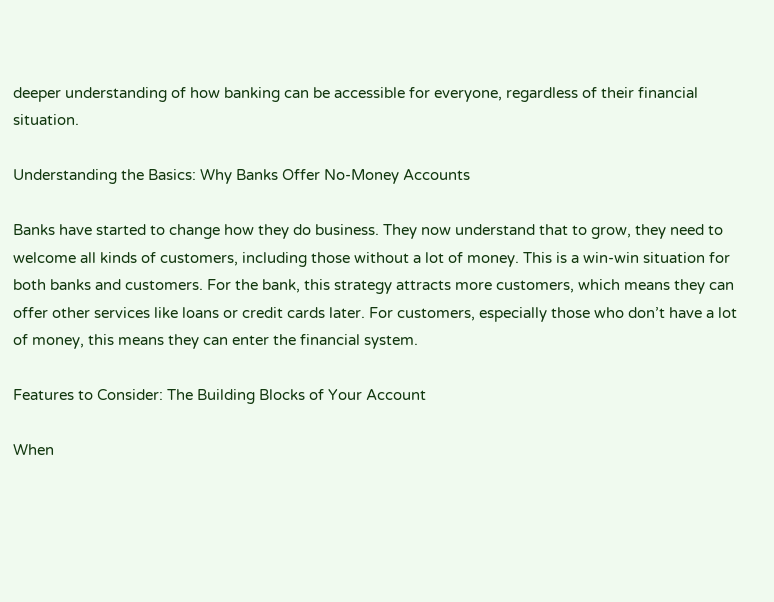deeper understanding of how banking can be accessible for everyone, regardless of their financial situation.

Understanding the Basics: Why Banks Offer No-Money Accounts

Banks have started to change how they do business. They now understand that to grow, they need to welcome all kinds of customers, including those without a lot of money. This is a win-win situation for both banks and customers. For the bank, this strategy attracts more customers, which means they can offer other services like loans or credit cards later. For customers, especially those who don’t have a lot of money, this means they can enter the financial system.

Features to Consider: The Building Blocks of Your Account

When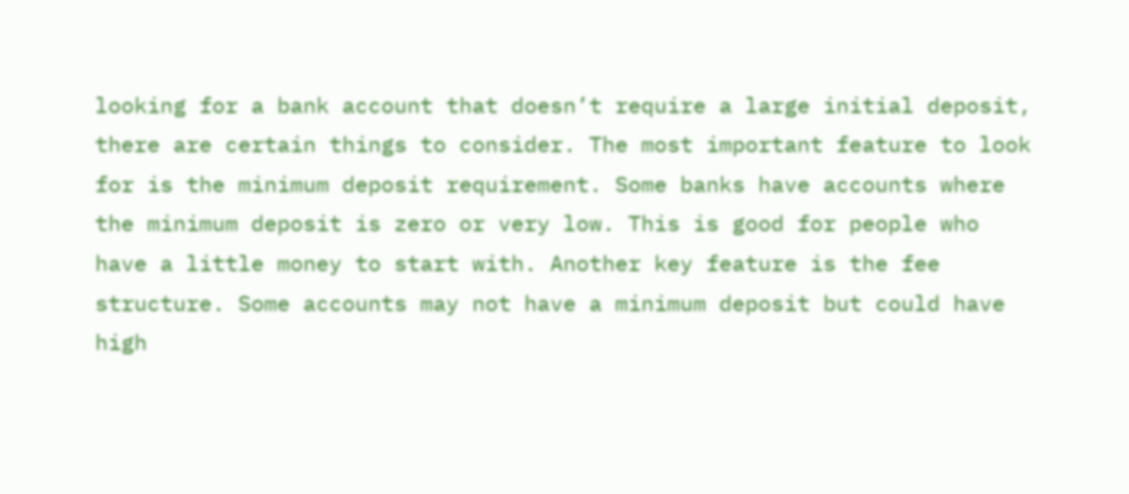looking for a bank account that doesn’t require a large initial deposit, there are certain things to consider. The most important feature to look for is the minimum deposit requirement. Some banks have accounts where the minimum deposit is zero or very low. This is good for people who have a little money to start with. Another key feature is the fee structure. Some accounts may not have a minimum deposit but could have high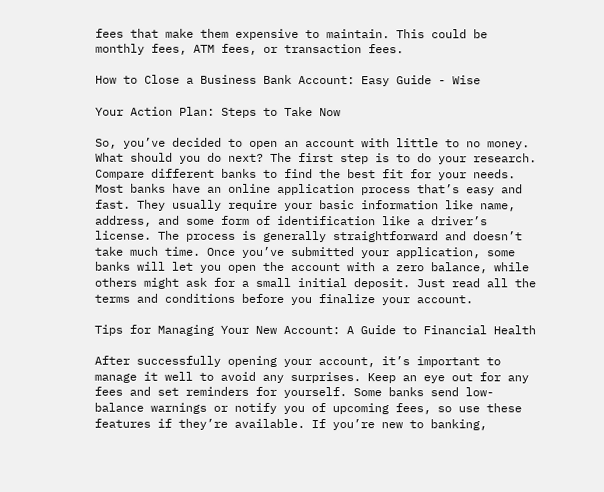fees that make them expensive to maintain. This could be monthly fees, ATM fees, or transaction fees.

How to Close a Business Bank Account: Easy Guide - Wise

Your Action Plan: Steps to Take Now

So, you’ve decided to open an account with little to no money. What should you do next? The first step is to do your research. Compare different banks to find the best fit for your needs. Most banks have an online application process that’s easy and fast. They usually require your basic information like name, address, and some form of identification like a driver’s license. The process is generally straightforward and doesn’t take much time. Once you’ve submitted your application, some banks will let you open the account with a zero balance, while others might ask for a small initial deposit. Just read all the terms and conditions before you finalize your account.

Tips for Managing Your New Account: A Guide to Financial Health

After successfully opening your account, it’s important to manage it well to avoid any surprises. Keep an eye out for any fees and set reminders for yourself. Some banks send low-balance warnings or notify you of upcoming fees, so use these features if they’re available. If you’re new to banking,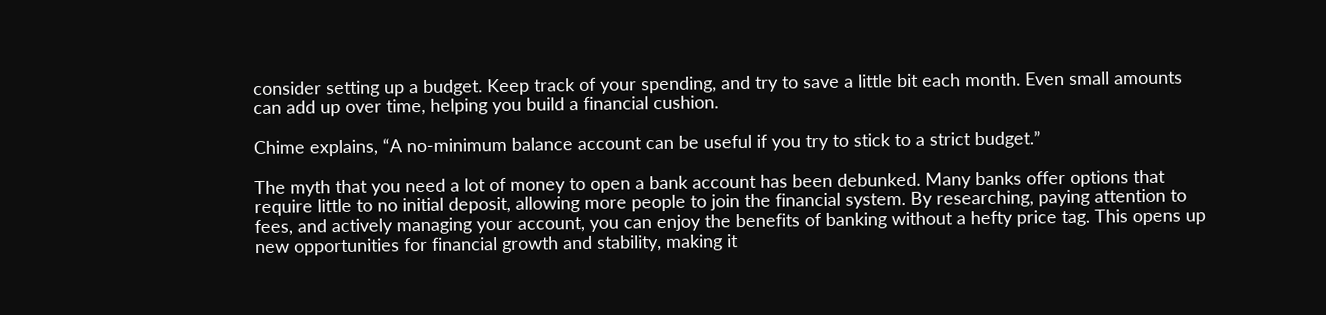consider setting up a budget. Keep track of your spending, and try to save a little bit each month. Even small amounts can add up over time, helping you build a financial cushion.

Chime explains, “A no-minimum balance account can be useful if you try to stick to a strict budget.”

The myth that you need a lot of money to open a bank account has been debunked. Many banks offer options that require little to no initial deposit, allowing more people to join the financial system. By researching, paying attention to fees, and actively managing your account, you can enjoy the benefits of banking without a hefty price tag. This opens up new opportunities for financial growth and stability, making it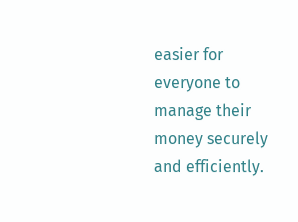easier for everyone to manage their money securely and efficiently.